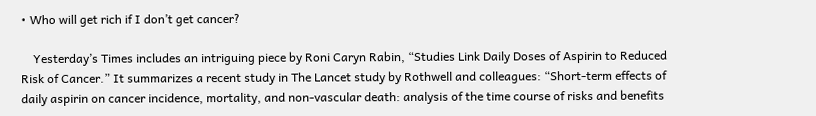• Who will get rich if I don’t get cancer?

    Yesterday’s Times includes an intriguing piece by Roni Caryn Rabin, “Studies Link Daily Doses of Aspirin to Reduced Risk of Cancer.” It summarizes a recent study in The Lancet study by Rothwell and colleagues: “Short-term effects of daily aspirin on cancer incidence, mortality, and non-vascular death: analysis of the time course of risks and benefits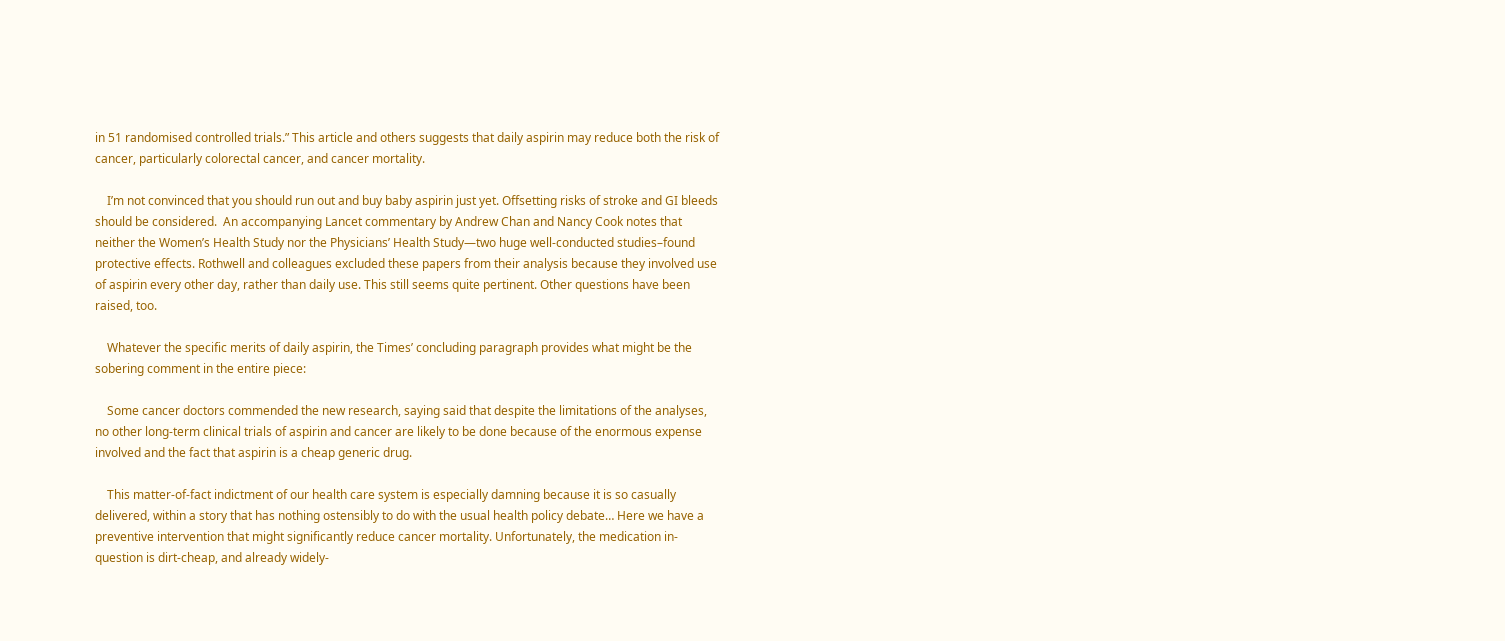in 51 randomised controlled trials.” This article and others suggests that daily aspirin may reduce both the risk of cancer, particularly colorectal cancer, and cancer mortality.

    I’m not convinced that you should run out and buy baby aspirin just yet. Offsetting risks of stroke and GI bleeds should be considered.  An accompanying Lancet commentary by Andrew Chan and Nancy Cook notes that neither the Women’s Health Study nor the Physicians’ Health Study—two huge well-conducted studies–found protective effects. Rothwell and colleagues excluded these papers from their analysis because they involved use of aspirin every other day, rather than daily use. This still seems quite pertinent. Other questions have been raised, too.

    Whatever the specific merits of daily aspirin, the Times’ concluding paragraph provides what might be the sobering comment in the entire piece:

    Some cancer doctors commended the new research, saying said that despite the limitations of the analyses, no other long-term clinical trials of aspirin and cancer are likely to be done because of the enormous expense involved and the fact that aspirin is a cheap generic drug.

    This matter-of-fact indictment of our health care system is especially damning because it is so casually delivered, within a story that has nothing ostensibly to do with the usual health policy debate… Here we have a preventive intervention that might significantly reduce cancer mortality. Unfortunately, the medication in-question is dirt-cheap, and already widely-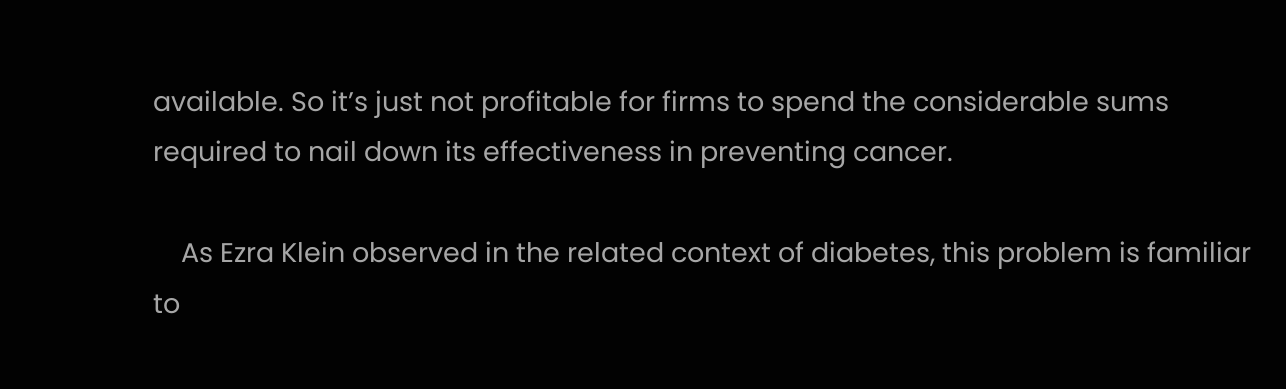available. So it’s just not profitable for firms to spend the considerable sums required to nail down its effectiveness in preventing cancer.

    As Ezra Klein observed in the related context of diabetes, this problem is familiar to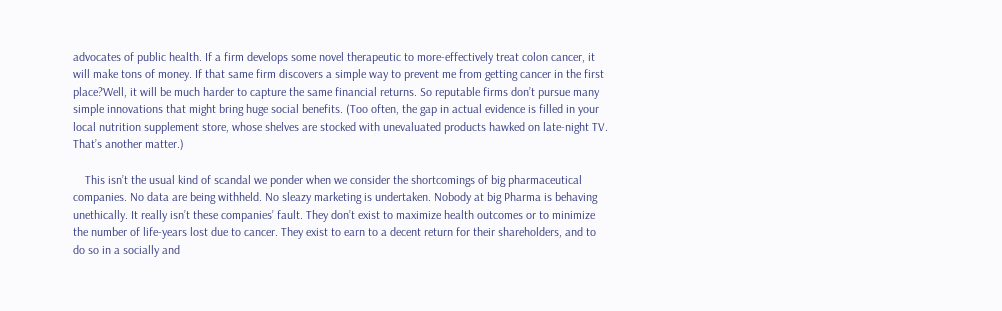advocates of public health. If a firm develops some novel therapeutic to more-effectively treat colon cancer, it will make tons of money. If that same firm discovers a simple way to prevent me from getting cancer in the first place?Well, it will be much harder to capture the same financial returns. So reputable firms don’t pursue many simple innovations that might bring huge social benefits. (Too often, the gap in actual evidence is filled in your local nutrition supplement store, whose shelves are stocked with unevaluated products hawked on late-night TV. That’s another matter.)

    This isn’t the usual kind of scandal we ponder when we consider the shortcomings of big pharmaceutical companies. No data are being withheld. No sleazy marketing is undertaken. Nobody at big Pharma is behaving unethically. It really isn’t these companies’ fault. They don’t exist to maximize health outcomes or to minimize the number of life-years lost due to cancer. They exist to earn to a decent return for their shareholders, and to do so in a socially and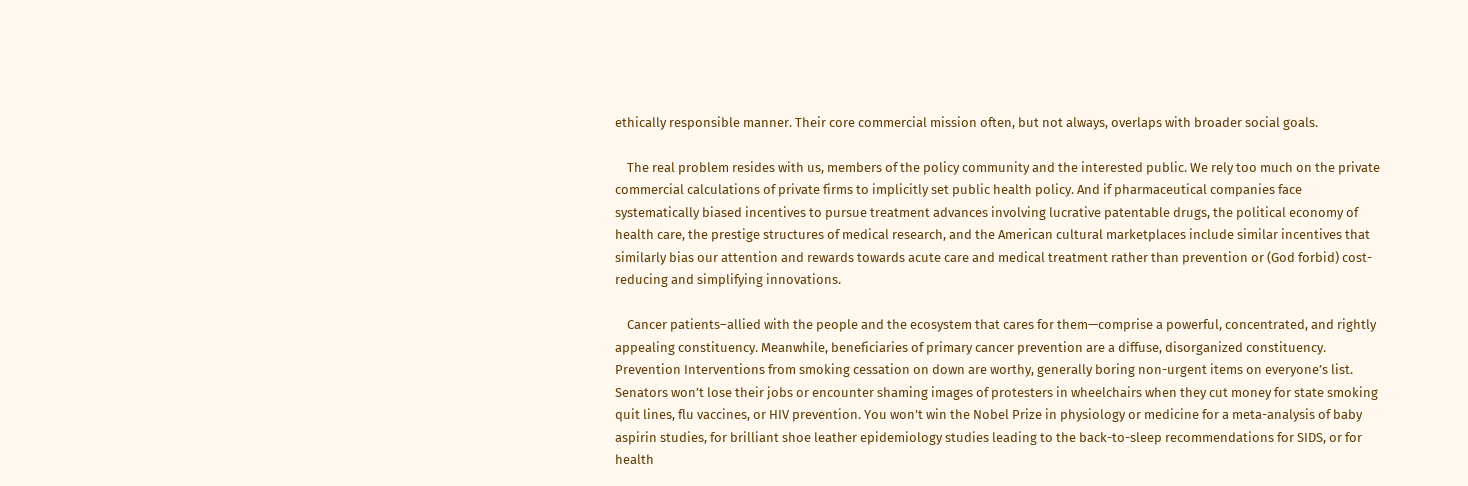ethically responsible manner. Their core commercial mission often, but not always, overlaps with broader social goals.

    The real problem resides with us, members of the policy community and the interested public. We rely too much on the private commercial calculations of private firms to implicitly set public health policy. And if pharmaceutical companies face systematically biased incentives to pursue treatment advances involving lucrative patentable drugs, the political economy of health care, the prestige structures of medical research, and the American cultural marketplaces include similar incentives that similarly bias our attention and rewards towards acute care and medical treatment rather than prevention or (God forbid) cost-reducing and simplifying innovations.

    Cancer patients–allied with the people and the ecosystem that cares for them—comprise a powerful, concentrated, and rightly appealing constituency. Meanwhile, beneficiaries of primary cancer prevention are a diffuse, disorganized constituency. Prevention Interventions from smoking cessation on down are worthy, generally boring non-urgent items on everyone’s list. Senators won’t lose their jobs or encounter shaming images of protesters in wheelchairs when they cut money for state smoking quit lines, flu vaccines, or HIV prevention. You won’t win the Nobel Prize in physiology or medicine for a meta-analysis of baby aspirin studies, for brilliant shoe leather epidemiology studies leading to the back-to-sleep recommendations for SIDS, or for health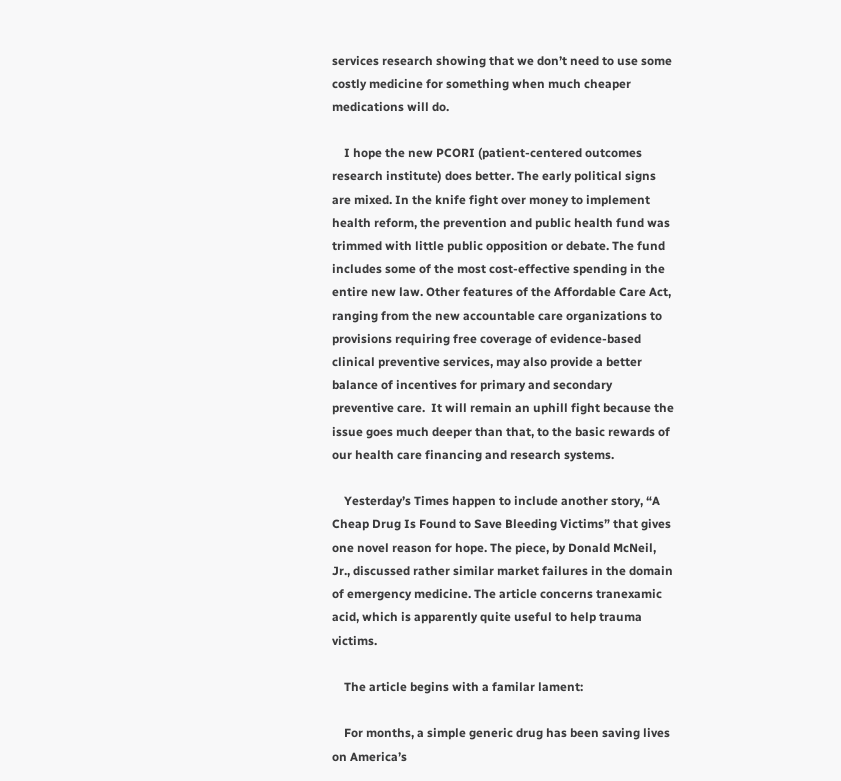services research showing that we don’t need to use some costly medicine for something when much cheaper medications will do.

    I hope the new PCORI (patient-centered outcomes research institute) does better. The early political signs are mixed. In the knife fight over money to implement health reform, the prevention and public health fund was trimmed with little public opposition or debate. The fund includes some of the most cost-effective spending in the entire new law. Other features of the Affordable Care Act, ranging from the new accountable care organizations to provisions requiring free coverage of evidence-based clinical preventive services, may also provide a better balance of incentives for primary and secondary preventive care.  It will remain an uphill fight because the issue goes much deeper than that, to the basic rewards of our health care financing and research systems.

    Yesterday’s Times happen to include another story, “A Cheap Drug Is Found to Save Bleeding Victims” that gives one novel reason for hope. The piece, by Donald McNeil, Jr., discussed rather similar market failures in the domain of emergency medicine. The article concerns tranexamic acid, which is apparently quite useful to help trauma victims.

    The article begins with a familar lament:

    For months, a simple generic drug has been saving lives on America’s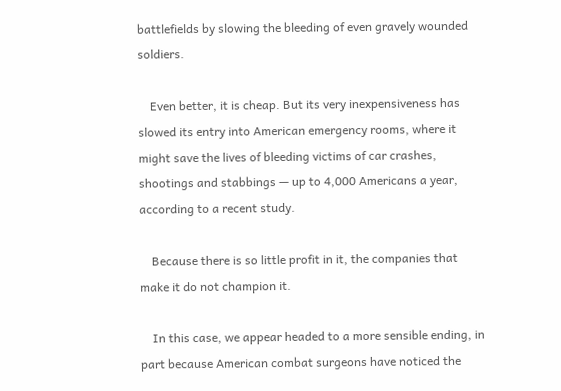battlefields by slowing the bleeding of even gravely wounded soldiers.

    Even better, it is cheap. But its very inexpensiveness has slowed its entry into American emergency rooms, where it might save the lives of bleeding victims of car crashes, shootings and stabbings — up to 4,000 Americans a year, according to a recent study.

    Because there is so little profit in it, the companies that make it do not champion it.

    In this case, we appear headed to a more sensible ending, in part because American combat surgeons have noticed the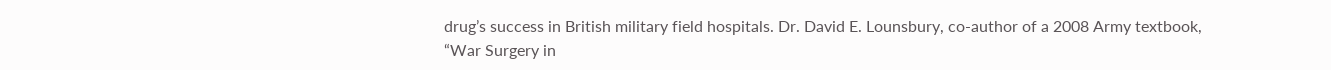drug’s success in British military field hospitals. Dr. David E. Lounsbury, co-author of a 2008 Army textbook, “War Surgery in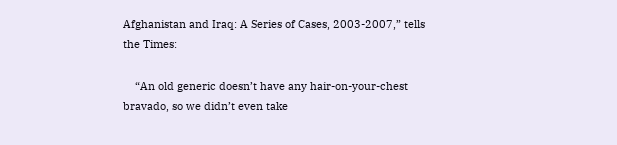Afghanistan and Iraq: A Series of Cases, 2003-2007,” tells the Times:

    “An old generic doesn’t have any hair-on-your-chest bravado, so we didn’t even take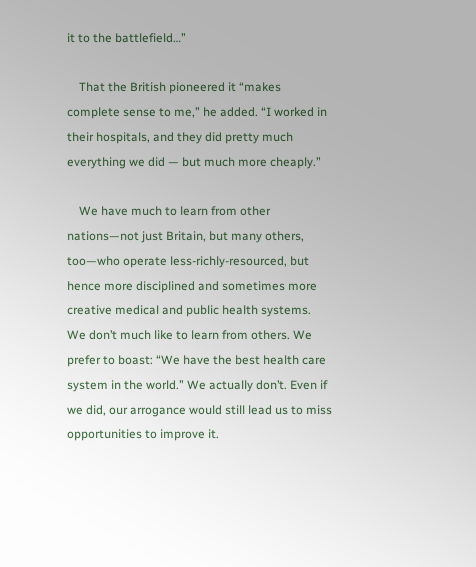it to the battlefield…”

    That the British pioneered it “makes complete sense to me,” he added. “I worked in their hospitals, and they did pretty much everything we did — but much more cheaply.”

    We have much to learn from other nations—not just Britain, but many others, too—who operate less-richly-resourced, but hence more disciplined and sometimes more creative medical and public health systems. We don’t much like to learn from others. We prefer to boast: “We have the best health care system in the world.” We actually don’t. Even if we did, our arrogance would still lead us to miss opportunities to improve it.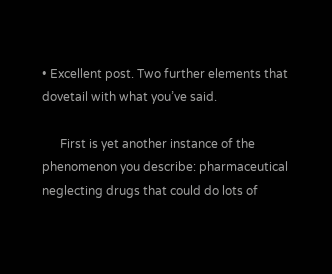• Excellent post. Two further elements that dovetail with what you’ve said.

      First is yet another instance of the phenomenon you describe: pharmaceutical neglecting drugs that could do lots of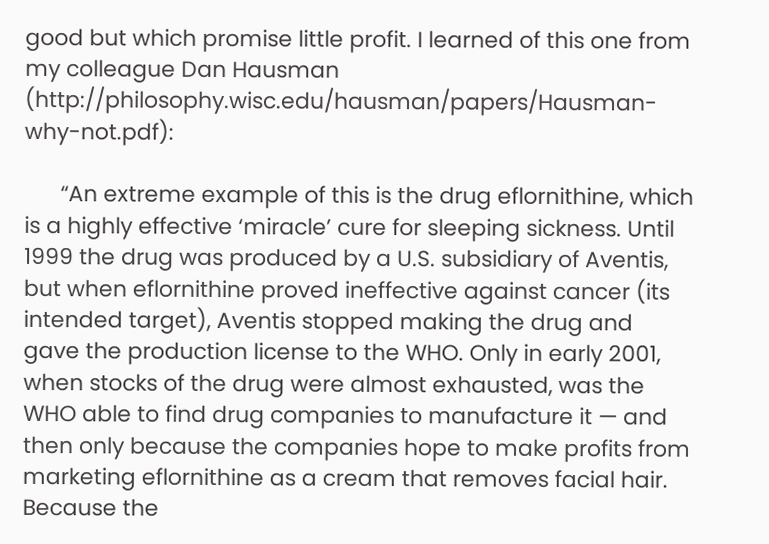good but which promise little profit. I learned of this one from my colleague Dan Hausman (http://philosophy.wisc.edu/hausman/papers/Hausman-why-not.pdf):

      “An extreme example of this is the drug eflornithine, which is a highly effective ‘miracle’ cure for sleeping sickness. Until 1999 the drug was produced by a U.S. subsidiary of Aventis, but when eflornithine proved ineffective against cancer (its intended target), Aventis stopped making the drug and gave the production license to the WHO. Only in early 2001, when stocks of the drug were almost exhausted, was the WHO able to find drug companies to manufacture it — and then only because the companies hope to make profits from marketing eflornithine as a cream that removes facial hair. Because the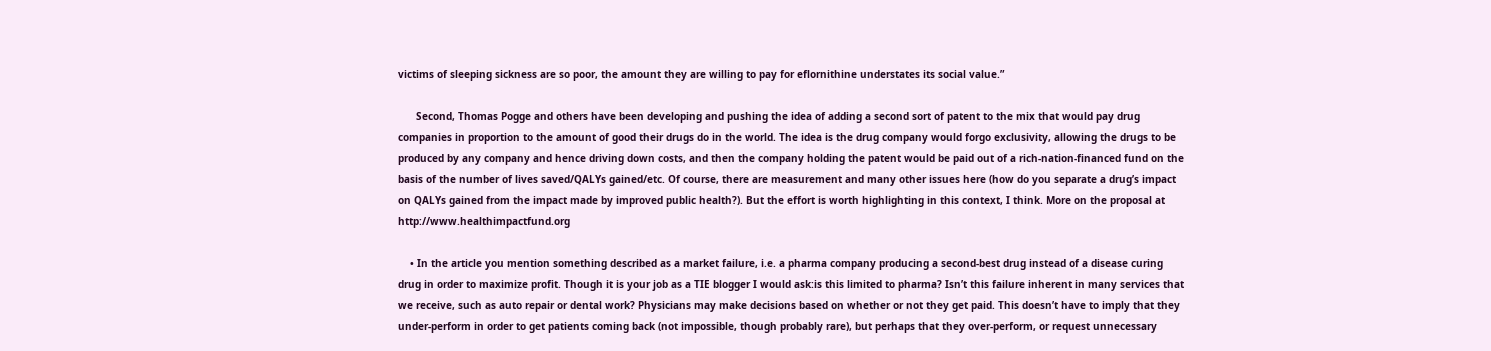victims of sleeping sickness are so poor, the amount they are willing to pay for eflornithine understates its social value.”

      Second, Thomas Pogge and others have been developing and pushing the idea of adding a second sort of patent to the mix that would pay drug companies in proportion to the amount of good their drugs do in the world. The idea is the drug company would forgo exclusivity, allowing the drugs to be produced by any company and hence driving down costs, and then the company holding the patent would be paid out of a rich-nation-financed fund on the basis of the number of lives saved/QALYs gained/etc. Of course, there are measurement and many other issues here (how do you separate a drug’s impact on QALYs gained from the impact made by improved public health?). But the effort is worth highlighting in this context, I think. More on the proposal at http://www.healthimpactfund.org

    • In the article you mention something described as a market failure, i.e. a pharma company producing a second-best drug instead of a disease curing drug in order to maximize profit. Though it is your job as a TIE blogger I would ask:is this limited to pharma? Isn’t this failure inherent in many services that we receive, such as auto repair or dental work? Physicians may make decisions based on whether or not they get paid. This doesn’t have to imply that they under-perform in order to get patients coming back (not impossible, though probably rare), but perhaps that they over-perform, or request unnecessary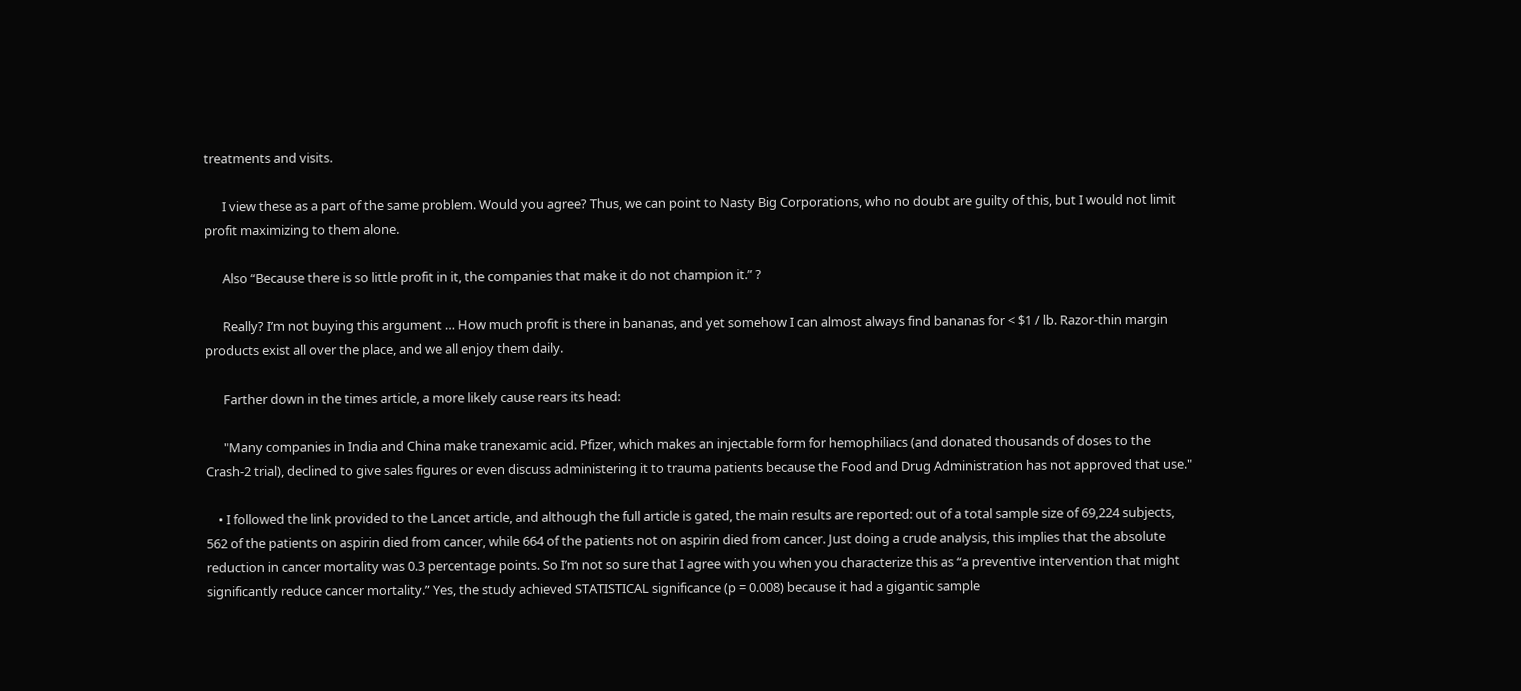treatments and visits.

      I view these as a part of the same problem. Would you agree? Thus, we can point to Nasty Big Corporations, who no doubt are guilty of this, but I would not limit profit maximizing to them alone.

      Also “Because there is so little profit in it, the companies that make it do not champion it.” ?

      Really? I’m not buying this argument … How much profit is there in bananas, and yet somehow I can almost always find bananas for < $1 / lb. Razor-thin margin products exist all over the place, and we all enjoy them daily.

      Farther down in the times article, a more likely cause rears its head:

      "Many companies in India and China make tranexamic acid. Pfizer, which makes an injectable form for hemophiliacs (and donated thousands of doses to the Crash-2 trial), declined to give sales figures or even discuss administering it to trauma patients because the Food and Drug Administration has not approved that use."

    • I followed the link provided to the Lancet article, and although the full article is gated, the main results are reported: out of a total sample size of 69,224 subjects, 562 of the patients on aspirin died from cancer, while 664 of the patients not on aspirin died from cancer. Just doing a crude analysis, this implies that the absolute reduction in cancer mortality was 0.3 percentage points. So I’m not so sure that I agree with you when you characterize this as “a preventive intervention that might significantly reduce cancer mortality.” Yes, the study achieved STATISTICAL significance (p = 0.008) because it had a gigantic sample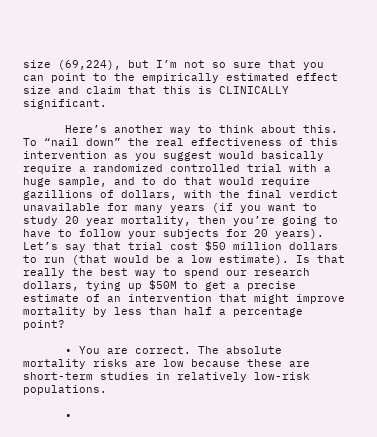size (69,224), but I’m not so sure that you can point to the empirically estimated effect size and claim that this is CLINICALLY significant.

      Here’s another way to think about this. To “nail down” the real effectiveness of this intervention as you suggest would basically require a randomized controlled trial with a huge sample, and to do that would require gazillions of dollars, with the final verdict unavailable for many years (if you want to study 20 year mortality, then you’re going to have to follow your subjects for 20 years). Let’s say that trial cost $50 million dollars to run (that would be a low estimate). Is that really the best way to spend our research dollars, tying up $50M to get a precise estimate of an intervention that might improve mortality by less than half a percentage point?

      • You are correct. The absolute mortality risks are low because these are short-term studies in relatively low-risk populations.

      •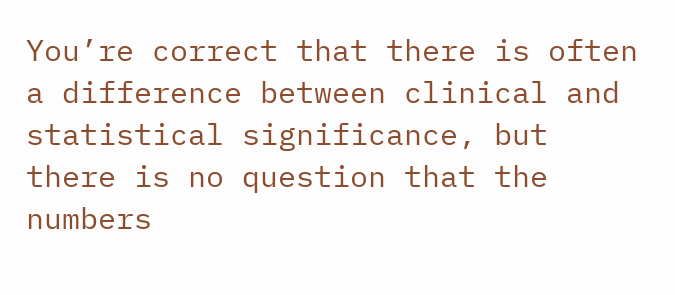You’re correct that there is often a difference between clinical and statistical significance, but there is no question that the numbers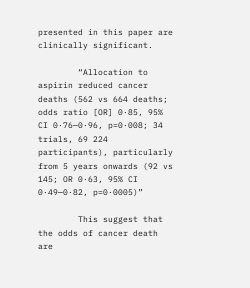presented in this paper are clinically significant.

        “Allocation to aspirin reduced cancer deaths (562 vs 664 deaths; odds ratio [OR] 0·85, 95% CI 0·76—0·96, p=0·008; 34 trials, 69 224 participants), particularly from 5 years onwards (92 vs 145; OR 0·63, 95% CI 0·49—0·82, p=0·0005)”

        This suggest that the odds of cancer death are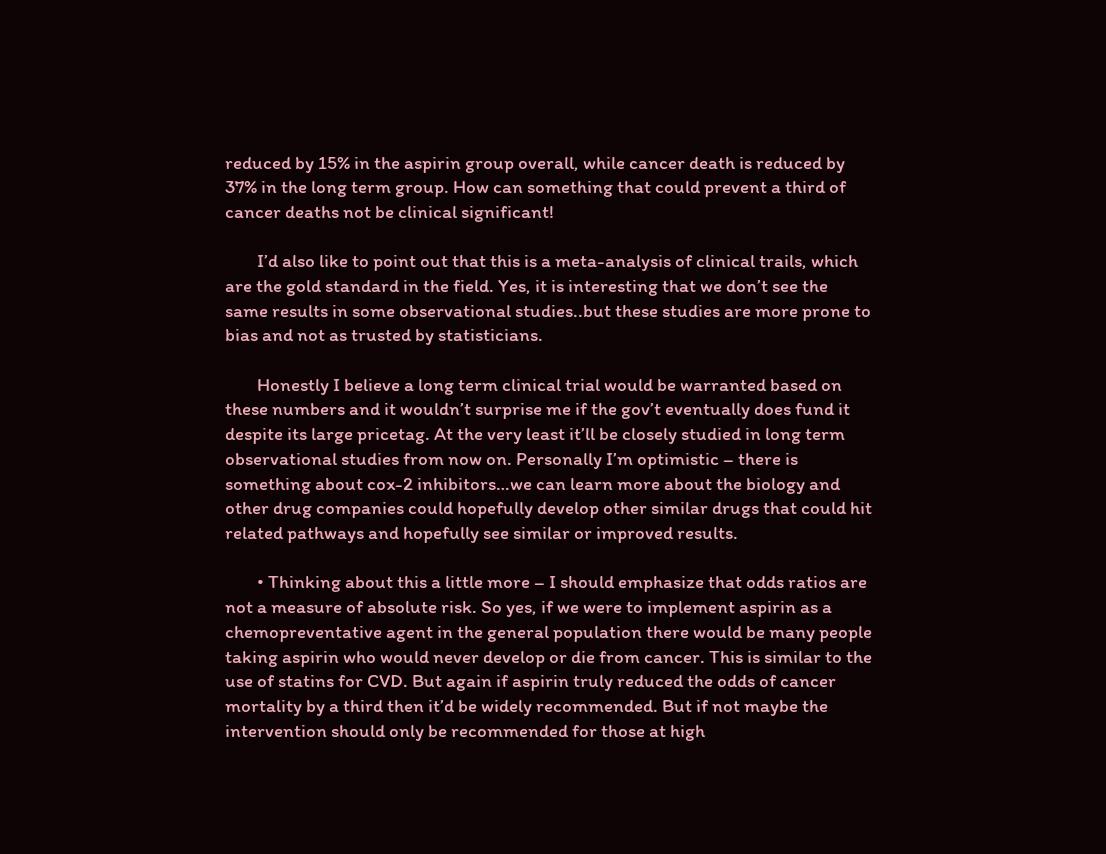reduced by 15% in the aspirin group overall, while cancer death is reduced by 37% in the long term group. How can something that could prevent a third of cancer deaths not be clinical significant!

        I’d also like to point out that this is a meta-analysis of clinical trails, which are the gold standard in the field. Yes, it is interesting that we don’t see the same results in some observational studies..but these studies are more prone to bias and not as trusted by statisticians.

        Honestly I believe a long term clinical trial would be warranted based on these numbers and it wouldn’t surprise me if the gov’t eventually does fund it despite its large pricetag. At the very least it’ll be closely studied in long term observational studies from now on. Personally I’m optimistic – there is something about cox-2 inhibitors…we can learn more about the biology and other drug companies could hopefully develop other similar drugs that could hit related pathways and hopefully see similar or improved results.

        • Thinking about this a little more – I should emphasize that odds ratios are not a measure of absolute risk. So yes, if we were to implement aspirin as a chemopreventative agent in the general population there would be many people taking aspirin who would never develop or die from cancer. This is similar to the use of statins for CVD. But again if aspirin truly reduced the odds of cancer mortality by a third then it’d be widely recommended. But if not maybe the intervention should only be recommended for those at high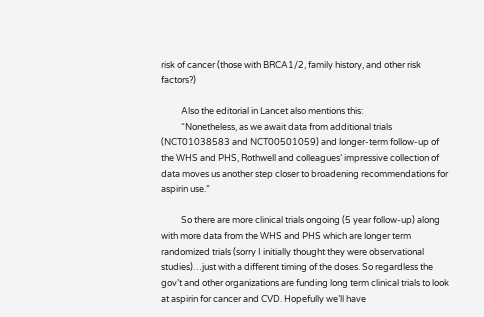risk of cancer (those with BRCA1/2, family history, and other risk factors?)

          Also the editorial in Lancet also mentions this:
          “Nonetheless, as we await data from additional trials (NCT01038583 and NCT00501059) and longer-term follow-up of the WHS and PHS, Rothwell and colleagues’ impressive collection of data moves us another step closer to broadening recommendations for aspirin use.”

          So there are more clinical trials ongoing (5 year follow-up) along with more data from the WHS and PHS which are longer term randomized trials (sorry I initially thought they were observational studies)…just with a different timing of the doses. So regardless the gov’t and other organizations are funding long term clinical trials to look at aspirin for cancer and CVD. Hopefully we’ll have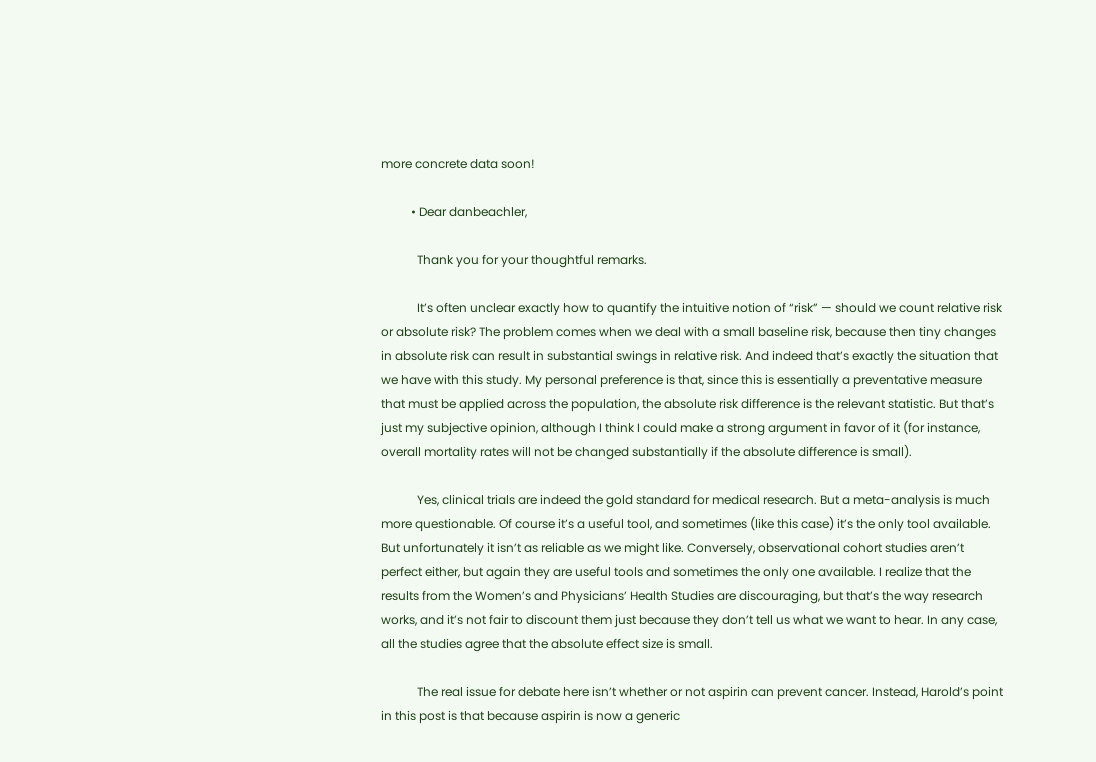more concrete data soon!

          • Dear danbeachler,

            Thank you for your thoughtful remarks.

            It’s often unclear exactly how to quantify the intuitive notion of “risk” — should we count relative risk or absolute risk? The problem comes when we deal with a small baseline risk, because then tiny changes in absolute risk can result in substantial swings in relative risk. And indeed that’s exactly the situation that we have with this study. My personal preference is that, since this is essentially a preventative measure that must be applied across the population, the absolute risk difference is the relevant statistic. But that’s just my subjective opinion, although I think I could make a strong argument in favor of it (for instance, overall mortality rates will not be changed substantially if the absolute difference is small).

            Yes, clinical trials are indeed the gold standard for medical research. But a meta-analysis is much more questionable. Of course it’s a useful tool, and sometimes (like this case) it’s the only tool available. But unfortunately it isn’t as reliable as we might like. Conversely, observational cohort studies aren’t perfect either, but again they are useful tools and sometimes the only one available. I realize that the results from the Women’s and Physicians’ Health Studies are discouraging, but that’s the way research works, and it’s not fair to discount them just because they don’t tell us what we want to hear. In any case, all the studies agree that the absolute effect size is small.

            The real issue for debate here isn’t whether or not aspirin can prevent cancer. Instead, Harold’s point in this post is that because aspirin is now a generic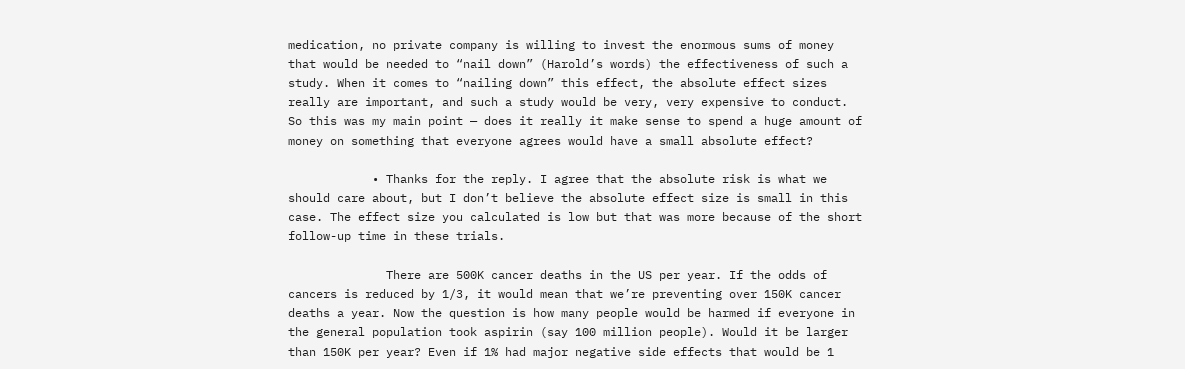medication, no private company is willing to invest the enormous sums of money that would be needed to “nail down” (Harold’s words) the effectiveness of such a study. When it comes to “nailing down” this effect, the absolute effect sizes really are important, and such a study would be very, very expensive to conduct. So this was my main point — does it really it make sense to spend a huge amount of money on something that everyone agrees would have a small absolute effect?

            • Thanks for the reply. I agree that the absolute risk is what we should care about, but I don’t believe the absolute effect size is small in this case. The effect size you calculated is low but that was more because of the short follow-up time in these trials.

              There are 500K cancer deaths in the US per year. If the odds of cancers is reduced by 1/3, it would mean that we’re preventing over 150K cancer deaths a year. Now the question is how many people would be harmed if everyone in the general population took aspirin (say 100 million people). Would it be larger than 150K per year? Even if 1% had major negative side effects that would be 1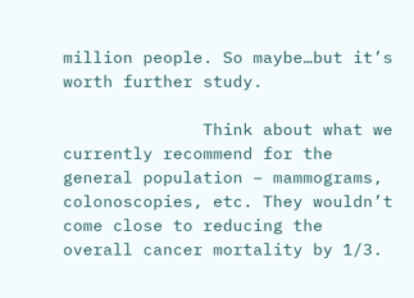million people. So maybe…but it’s worth further study.

              Think about what we currently recommend for the general population – mammograms, colonoscopies, etc. They wouldn’t come close to reducing the overall cancer mortality by 1/3.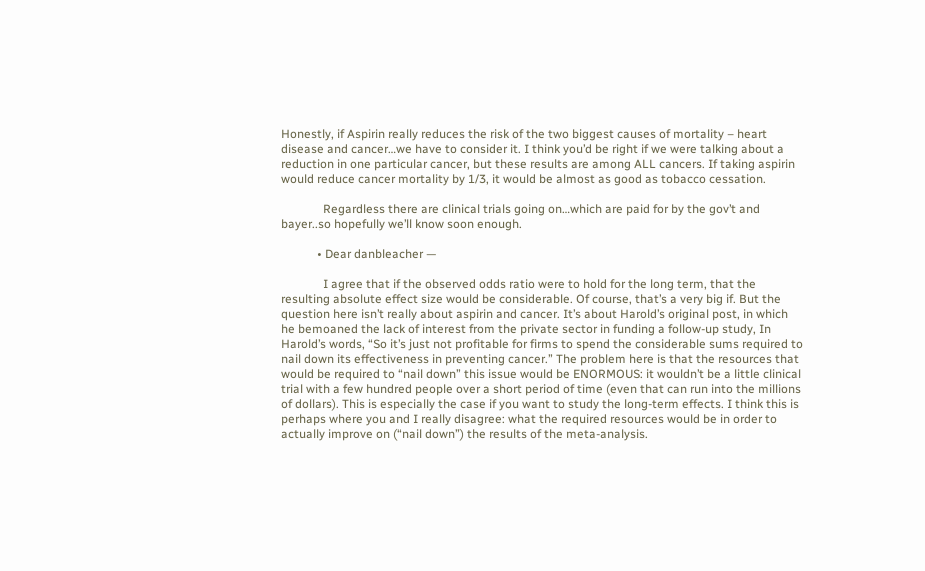Honestly, if Aspirin really reduces the risk of the two biggest causes of mortality – heart disease and cancer…we have to consider it. I think you’d be right if we were talking about a reduction in one particular cancer, but these results are among ALL cancers. If taking aspirin would reduce cancer mortality by 1/3, it would be almost as good as tobacco cessation.

              Regardless there are clinical trials going on…which are paid for by the gov’t and bayer..so hopefully we’ll know soon enough.

            • Dear danbleacher —

              I agree that if the observed odds ratio were to hold for the long term, that the resulting absolute effect size would be considerable. Of course, that’s a very big if. But the question here isn’t really about aspirin and cancer. It’s about Harold’s original post, in which he bemoaned the lack of interest from the private sector in funding a follow-up study, In Harold’s words, “So it’s just not profitable for firms to spend the considerable sums required to nail down its effectiveness in preventing cancer.” The problem here is that the resources that would be required to “nail down” this issue would be ENORMOUS: it wouldn’t be a little clinical trial with a few hundred people over a short period of time (even that can run into the millions of dollars). This is especially the case if you want to study the long-term effects. I think this is perhaps where you and I really disagree: what the required resources would be in order to actually improve on (“nail down”) the results of the meta-analysis.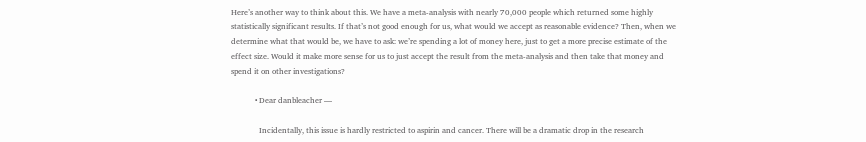Here’s another way to think about this. We have a meta-analysis with nearly 70,000 people which returned some highly statistically significant results. If that’s not good enough for us, what would we accept as reasonable evidence? Then, when we determine what that would be, we have to ask: we’re spending a lot of money here, just to get a more precise estimate of the effect size. Would it make more sense for us to just accept the result from the meta-analysis and then take that money and spend it on other investigations?

            • Dear danbleacher —

              Incidentally, this issue is hardly restricted to aspirin and cancer. There will be a dramatic drop in the research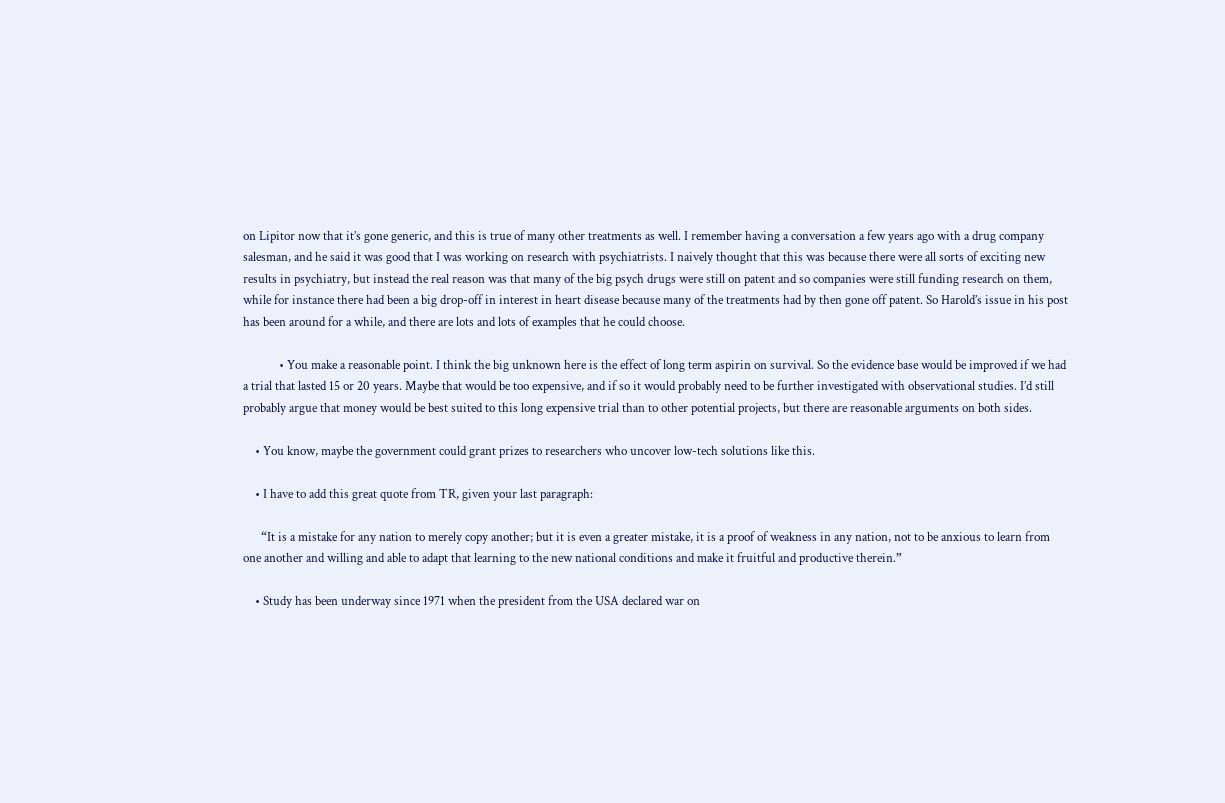on Lipitor now that it’s gone generic, and this is true of many other treatments as well. I remember having a conversation a few years ago with a drug company salesman, and he said it was good that I was working on research with psychiatrists. I naively thought that this was because there were all sorts of exciting new results in psychiatry, but instead the real reason was that many of the big psych drugs were still on patent and so companies were still funding research on them, while for instance there had been a big drop-off in interest in heart disease because many of the treatments had by then gone off patent. So Harold’s issue in his post has been around for a while, and there are lots and lots of examples that he could choose.

            • You make a reasonable point. I think the big unknown here is the effect of long term aspirin on survival. So the evidence base would be improved if we had a trial that lasted 15 or 20 years. Maybe that would be too expensive, and if so it would probably need to be further investigated with observational studies. I’d still probably argue that money would be best suited to this long expensive trial than to other potential projects, but there are reasonable arguments on both sides.

    • You know, maybe the government could grant prizes to researchers who uncover low-tech solutions like this.

    • I have to add this great quote from TR, given your last paragraph:

      “It is a mistake for any nation to merely copy another; but it is even a greater mistake, it is a proof of weakness in any nation, not to be anxious to learn from one another and willing and able to adapt that learning to the new national conditions and make it fruitful and productive therein.”

    • Study has been underway since 1971 when the president from the USA declared war on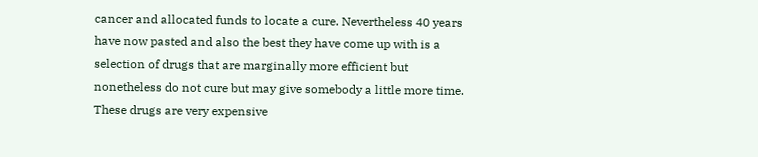cancer and allocated funds to locate a cure. Nevertheless 40 years have now pasted and also the best they have come up with is a selection of drugs that are marginally more efficient but nonetheless do not cure but may give somebody a little more time. These drugs are very expensive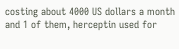costing about 4000 US dollars a month and 1 of them, herceptin used for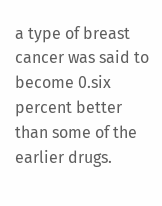a type of breast cancer was said to become 0.six percent better than some of the earlier drugs.